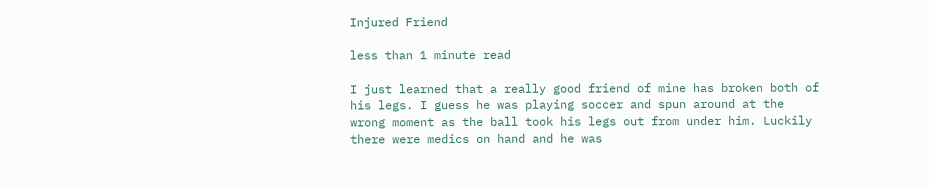Injured Friend

less than 1 minute read

I just learned that a really good friend of mine has broken both of his legs. I guess he was playing soccer and spun around at the wrong moment as the ball took his legs out from under him. Luckily there were medics on hand and he was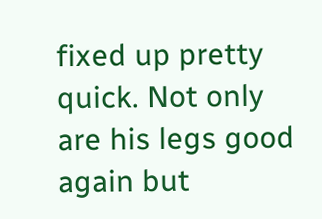fixed up pretty quick. Not only are his legs good again but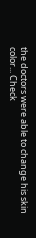the doctors were able to change his skin color... Check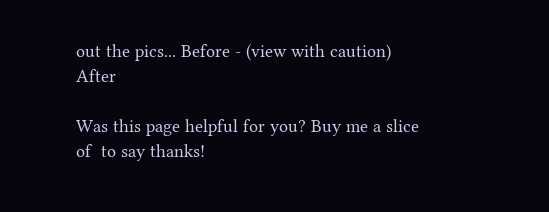out the pics... Before - (view with caution) After

Was this page helpful for you? Buy me a slice of  to say thanks!